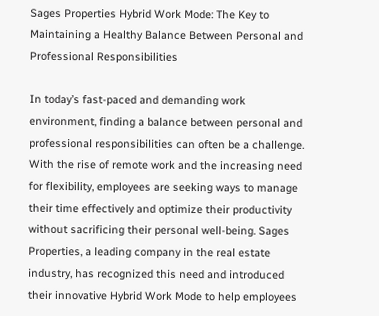Sages Properties Hybrid Work Mode: The Key to Maintaining a Healthy Balance Between Personal and Professional Responsibilities

In today’s fast-paced and demanding work environment, finding a balance between personal and professional responsibilities can often be a challenge. With the rise of remote work and the increasing need for flexibility, employees are seeking ways to manage their time effectively and optimize their productivity without sacrificing their personal well-being. Sages Properties, a leading company in the real estate industry, has recognized this need and introduced their innovative Hybrid Work Mode to help employees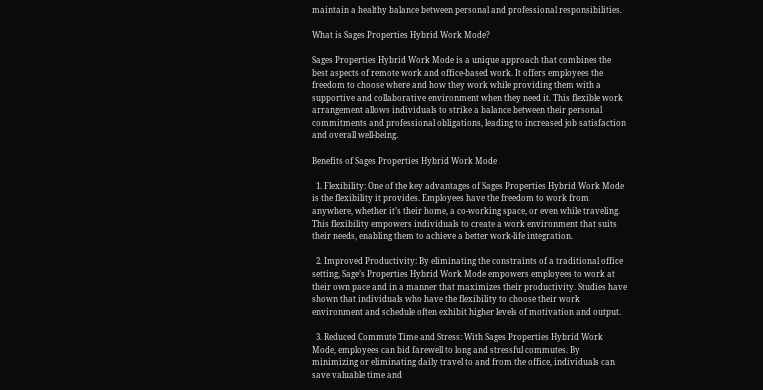maintain a healthy balance between personal and professional responsibilities.

What is Sages Properties Hybrid Work Mode?

Sages Properties Hybrid Work Mode is a unique approach that combines the best aspects of remote work and office-based work. It offers employees the freedom to choose where and how they work while providing them with a supportive and collaborative environment when they need it. This flexible work arrangement allows individuals to strike a balance between their personal commitments and professional obligations, leading to increased job satisfaction and overall well-being.

Benefits of Sages Properties Hybrid Work Mode

  1. Flexibility: One of the key advantages of Sages Properties Hybrid Work Mode is the flexibility it provides. Employees have the freedom to work from anywhere, whether it’s their home, a co-working space, or even while traveling. This flexibility empowers individuals to create a work environment that suits their needs, enabling them to achieve a better work-life integration.

  2. Improved Productivity: By eliminating the constraints of a traditional office setting, Sage’s Properties Hybrid Work Mode empowers employees to work at their own pace and in a manner that maximizes their productivity. Studies have shown that individuals who have the flexibility to choose their work environment and schedule often exhibit higher levels of motivation and output.

  3. Reduced Commute Time and Stress: With Sages Properties Hybrid Work Mode, employees can bid farewell to long and stressful commutes. By minimizing or eliminating daily travel to and from the office, individuals can save valuable time and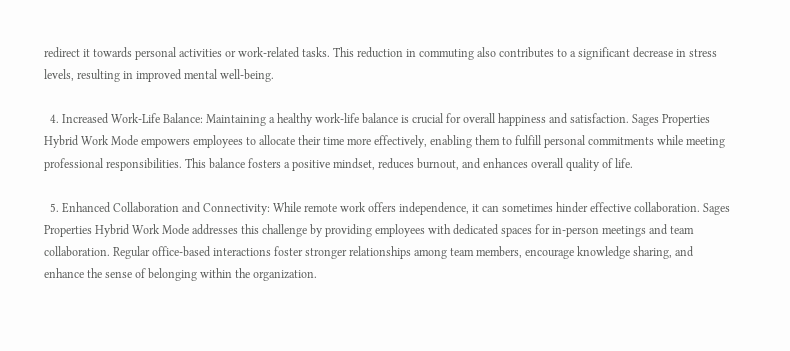redirect it towards personal activities or work-related tasks. This reduction in commuting also contributes to a significant decrease in stress levels, resulting in improved mental well-being.

  4. Increased Work-Life Balance: Maintaining a healthy work-life balance is crucial for overall happiness and satisfaction. Sages Properties Hybrid Work Mode empowers employees to allocate their time more effectively, enabling them to fulfill personal commitments while meeting professional responsibilities. This balance fosters a positive mindset, reduces burnout, and enhances overall quality of life.

  5. Enhanced Collaboration and Connectivity: While remote work offers independence, it can sometimes hinder effective collaboration. Sages Properties Hybrid Work Mode addresses this challenge by providing employees with dedicated spaces for in-person meetings and team collaboration. Regular office-based interactions foster stronger relationships among team members, encourage knowledge sharing, and enhance the sense of belonging within the organization.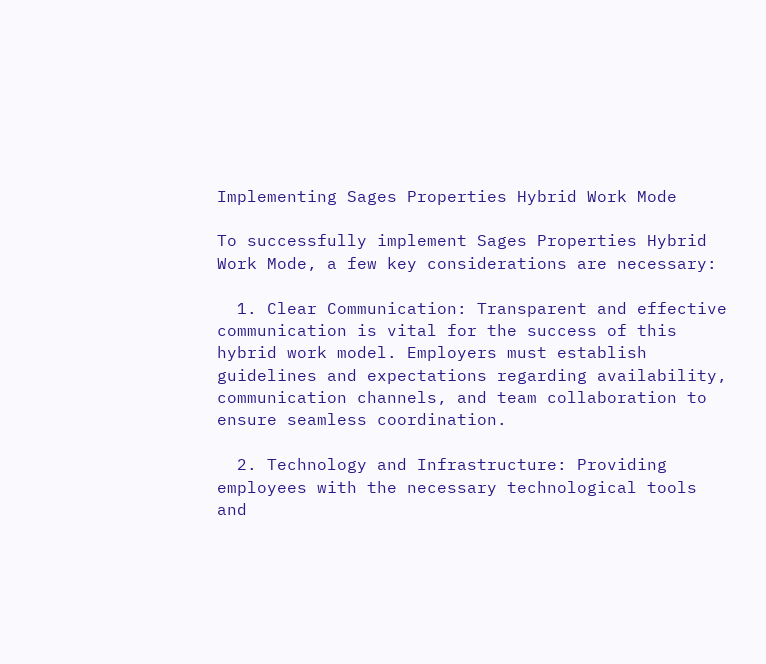Implementing Sages Properties Hybrid Work Mode

To successfully implement Sages Properties Hybrid Work Mode, a few key considerations are necessary:

  1. Clear Communication: Transparent and effective communication is vital for the success of this hybrid work model. Employers must establish guidelines and expectations regarding availability, communication channels, and team collaboration to ensure seamless coordination.

  2. Technology and Infrastructure: Providing employees with the necessary technological tools and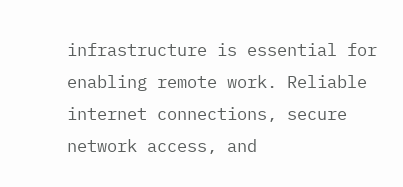infrastructure is essential for enabling remote work. Reliable internet connections, secure network access, and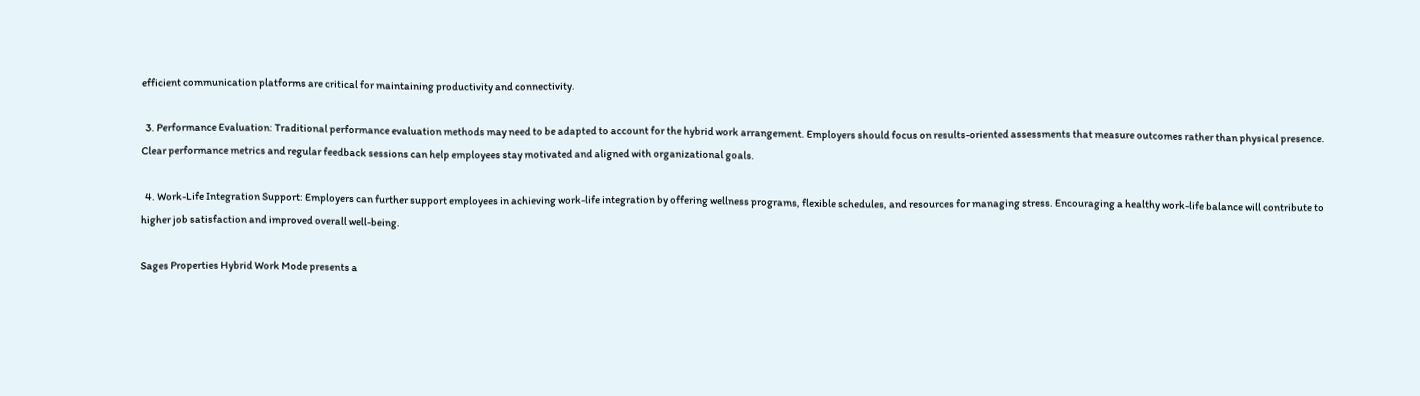efficient communication platforms are critical for maintaining productivity and connectivity.

  3. Performance Evaluation: Traditional performance evaluation methods may need to be adapted to account for the hybrid work arrangement. Employers should focus on results-oriented assessments that measure outcomes rather than physical presence. Clear performance metrics and regular feedback sessions can help employees stay motivated and aligned with organizational goals.

  4. Work-Life Integration Support: Employers can further support employees in achieving work-life integration by offering wellness programs, flexible schedules, and resources for managing stress. Encouraging a healthy work-life balance will contribute to higher job satisfaction and improved overall well-being.

Sages Properties Hybrid Work Mode presents a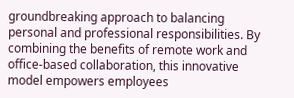groundbreaking approach to balancing personal and professional responsibilities. By combining the benefits of remote work and office-based collaboration, this innovative model empowers employees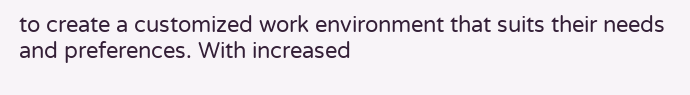to create a customized work environment that suits their needs and preferences. With increased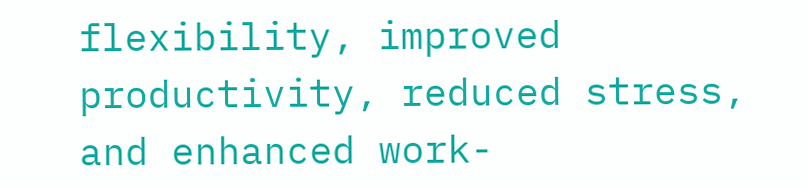flexibility, improved productivity, reduced stress, and enhanced work-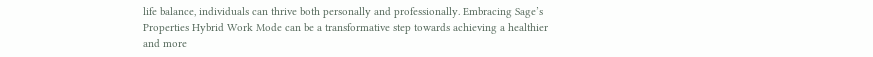life balance, individuals can thrive both personally and professionally. Embracing Sage’s Properties Hybrid Work Mode can be a transformative step towards achieving a healthier and more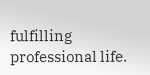fulfilling professional life.